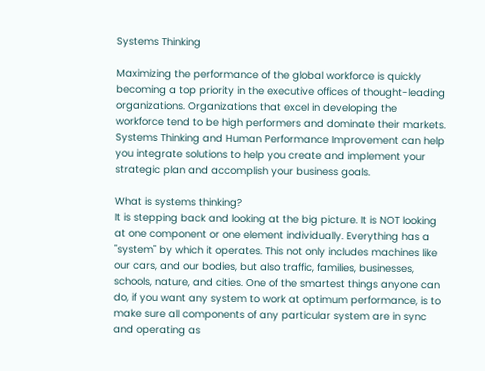Systems Thinking

Maximizing the performance of the global workforce is quickly becoming a top priority in the executive offices of thought-leading organizations. Organizations that excel in developing the workforce tend to be high performers and dominate their markets. Systems Thinking and Human Performance Improvement can help you integrate solutions to help you create and implement your strategic plan and accomplish your business goals.

What is systems thinking?
It is stepping back and looking at the big picture. It is NOT looking at one component or one element individually. Everything has a "system" by which it operates. This not only includes machines like our cars, and our bodies, but also traffic, families, businesses, schools, nature, and cities. One of the smartest things anyone can do, if you want any system to work at optimum performance, is to make sure all components of any particular system are in sync and operating as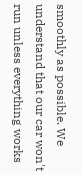smoothly as possible. We understand that our car won't run unless everything works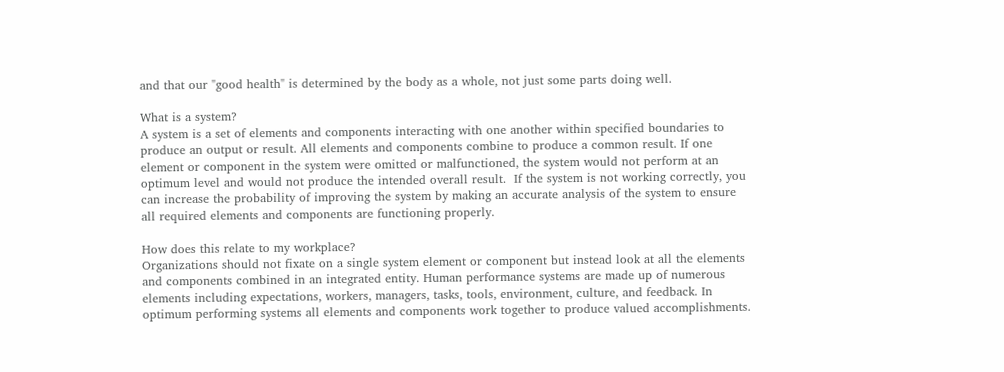and that our "good health" is determined by the body as a whole, not just some parts doing well.

What is a system?
A system is a set of elements and components interacting with one another within specified boundaries to produce an output or result. All elements and components combine to produce a common result. If one element or component in the system were omitted or malfunctioned, the system would not perform at an optimum level and would not produce the intended overall result.  If the system is not working correctly, you can increase the probability of improving the system by making an accurate analysis of the system to ensure all required elements and components are functioning properly.

How does this relate to my workplace?
Organizations should not fixate on a single system element or component but instead look at all the elements and components combined in an integrated entity. Human performance systems are made up of numerous elements including expectations, workers, managers, tasks, tools, environment, culture, and feedback. In optimum performing systems all elements and components work together to produce valued accomplishments.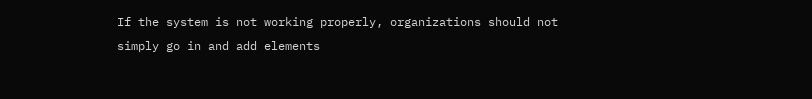If the system is not working properly, organizations should not simply go in and add elements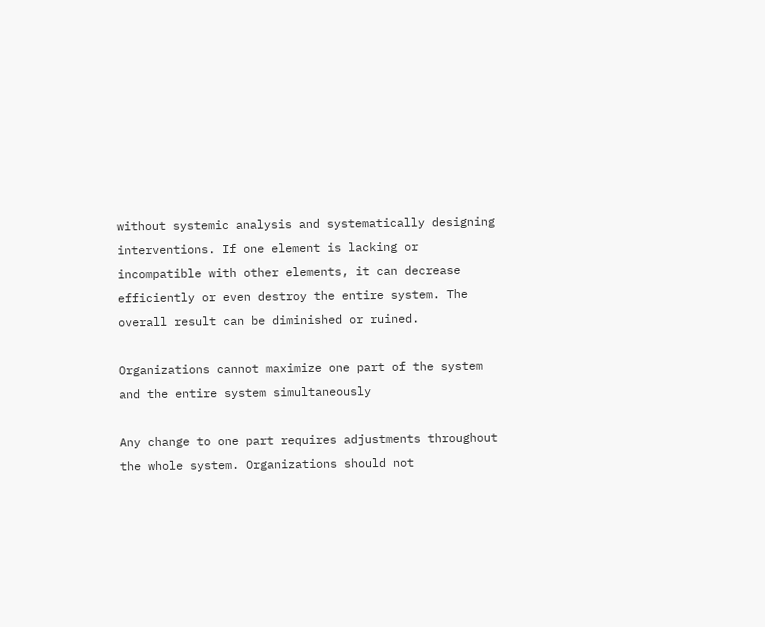without systemic analysis and systematically designing interventions. If one element is lacking or incompatible with other elements, it can decrease efficiently or even destroy the entire system. The overall result can be diminished or ruined.

Organizations cannot maximize one part of the system and the entire system simultaneously

Any change to one part requires adjustments throughout the whole system. Organizations should not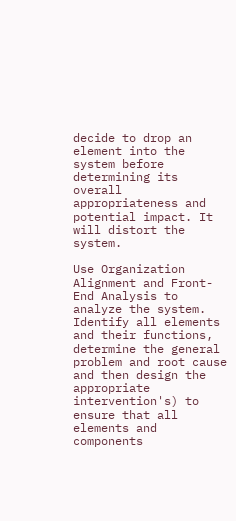decide to drop an element into the system before determining its overall appropriateness and potential impact. It will distort the system.

Use Organization Alignment and Front-End Analysis to analyze the system.  Identify all elements and their functions, determine the general problem and root cause and then design the appropriate intervention's) to ensure that all elements and components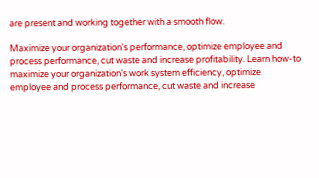are present and working together with a smooth flow.

Maximize your organization's performance, optimize employee and process performance, cut waste and increase profitability. Learn how-to maximize your organization's work system efficiency, optimize employee and process performance, cut waste and increase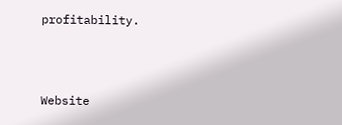profitability.



Website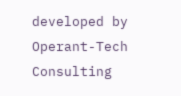developed by Operant-Tech Consulting